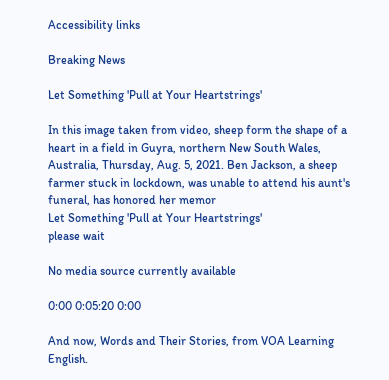Accessibility links

Breaking News

Let Something 'Pull at Your Heartstrings'

In this image taken from video, sheep form the shape of a heart in a field in Guyra, northern New South Wales, Australia, Thursday, Aug. 5, 2021. Ben Jackson, a sheep farmer stuck in lockdown, was unable to attend his aunt's funeral, has honored her memor
Let Something 'Pull at Your Heartstrings'
please wait

No media source currently available

0:00 0:05:20 0:00

And now, Words and Their Stories, from VOA Learning English.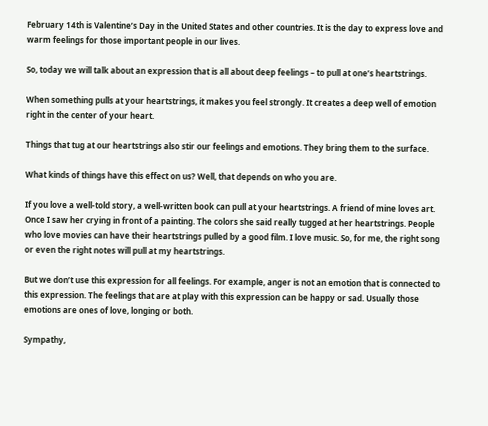February 14th is Valentine’s Day in the United States and other countries. It is the day to express love and warm feelings for those important people in our lives.

So, today we will talk about an expression that is all about deep feelings – to pull at one’s heartstrings.

When something pulls at your heartstrings, it makes you feel strongly. It creates a deep well of emotion right in the center of your heart.

Things that tug at our heartstrings also stir our feelings and emotions. They bring them to the surface.

What kinds of things have this effect on us? Well, that depends on who you are.

If you love a well-told story, a well-written book can pull at your heartstrings. A friend of mine loves art. Once I saw her crying in front of a painting. The colors she said really tugged at her heartstrings. People who love movies can have their heartstrings pulled by a good film. I love music. So, for me, the right song or even the right notes will pull at my heartstrings.

But we don’t use this expression for all feelings. For example, anger is not an emotion that is connected to this expression. The feelings that are at play with this expression can be happy or sad. Usually those emotions are ones of love, longing or both.

Sympathy,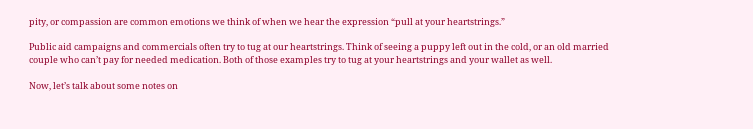pity, or compassion are common emotions we think of when we hear the expression “pull at your heartstrings.”

Public aid campaigns and commercials often try to tug at our heartstrings. Think of seeing a puppy left out in the cold, or an old married couple who can’t pay for needed medication. Both of those examples try to tug at your heartstrings and your wallet as well.

Now, let’s talk about some notes on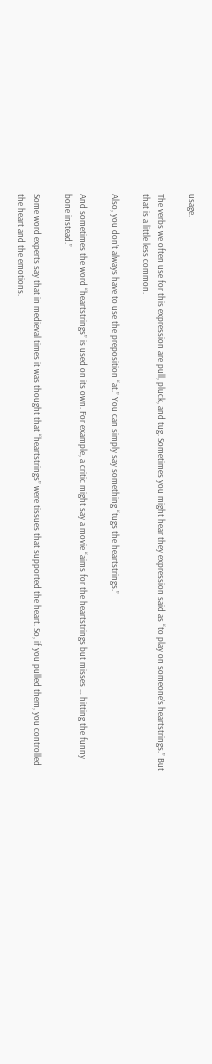usage.

The verbs we often use for this expression are pull, pluck, and tug. Sometimes you might hear they expression said as “to play on someone’s heartstrings.” But that is a little less common.

Also, you don’t always have to use the preposition “at.” You can simply say something “tugs the heartstrings.”

And sometimes the word “heartstrings” is used on its own. For example, a critic might say a movie “aims for the heartstrings but misses … hitting the funny bone instead.”

Some word experts say that in medieval times it was thought that “heartstrings” were tissues that supported the heart. So, if you pulled them, you controlled the heart and the emotions.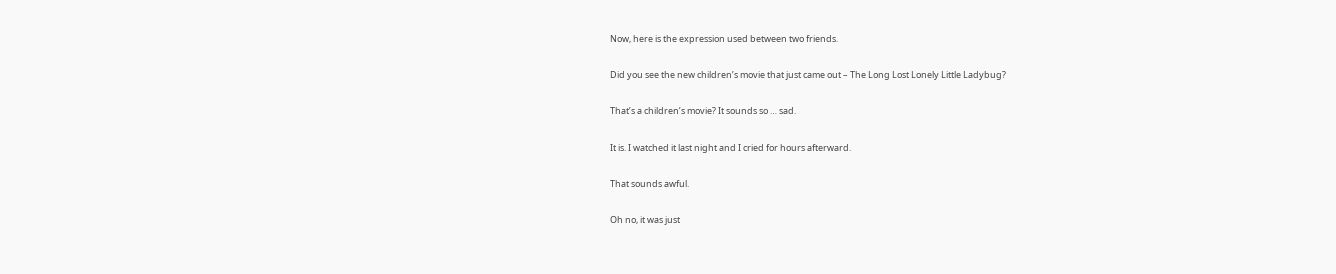Now, here is the expression used between two friends.

Did you see the new children’s movie that just came out – The Long Lost Lonely Little Ladybug?

That’s a children’s movie? It sounds so … sad.

It is. I watched it last night and I cried for hours afterward.

That sounds awful.

Oh no, it was just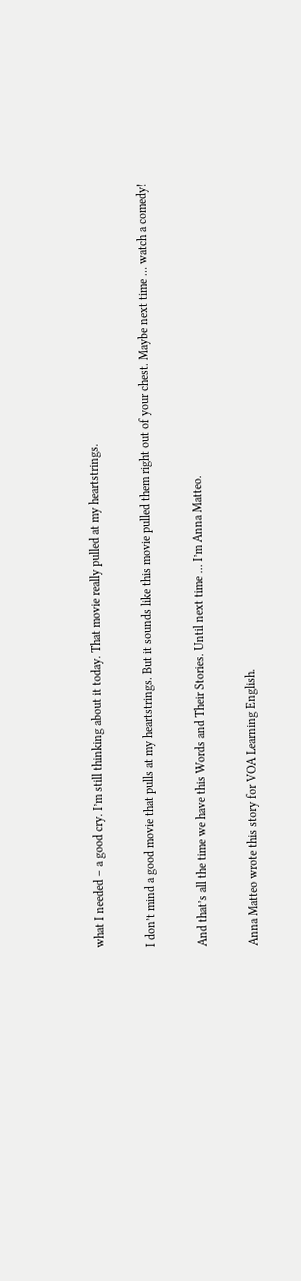what I needed – a good cry. I’m still thinking about it today. That movie really pulled at my heartstrings.

I don’t mind a good movie that pulls at my heartstrings. But it sounds like this movie pulled them right out of your chest. Maybe next time … watch a comedy!

And that’s all the time we have this Words and Their Stories. Until next time … I’m Anna Matteo.

Anna Matteo wrote this story for VOA Learning English.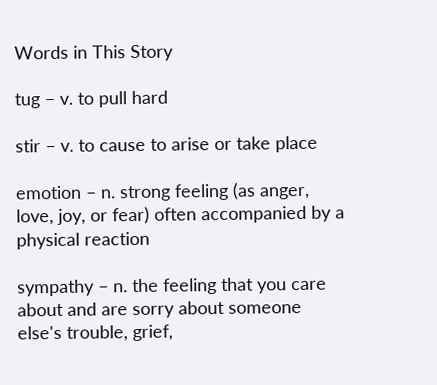Words in This Story

tug – v. to pull hard

stir – v. to cause to arise or take place

emotion – n. strong feeling (as anger, love, joy, or fear) often accompanied by a physical reaction

sympathy – n. the feeling that you care about and are sorry about someone else's trouble, grief,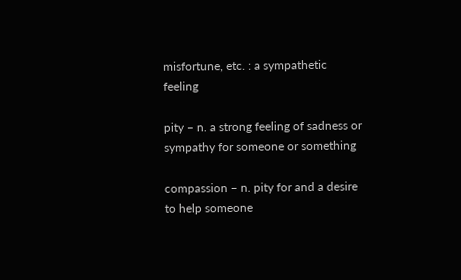misfortune, etc. : a sympathetic feeling

pity – n. a strong feeling of sadness or sympathy for someone or something

compassion – n. pity for and a desire to help someone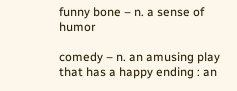funny bone – n. a sense of humor

comedy – n. an amusing play that has a happy ending : an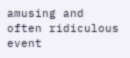amusing and often ridiculous event